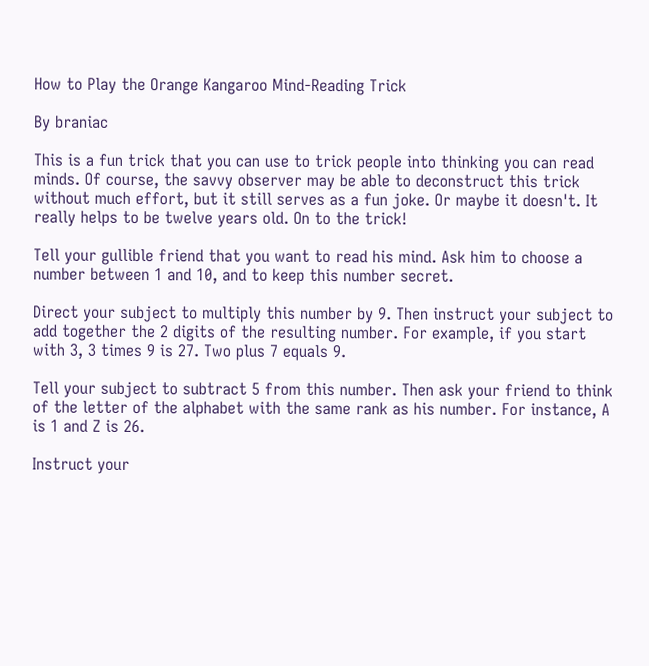How to Play the Orange Kangaroo Mind-Reading Trick

By braniac

This is a fun trick that you can use to trick people into thinking you can read minds. Of course, the savvy observer may be able to deconstruct this trick without much effort, but it still serves as a fun joke. Or maybe it doesn't. It really helps to be twelve years old. On to the trick!

Tell your gullible friend that you want to read his mind. Ask him to choose a number between 1 and 10, and to keep this number secret.

Direct your subject to multiply this number by 9. Then instruct your subject to add together the 2 digits of the resulting number. For example, if you start with 3, 3 times 9 is 27. Two plus 7 equals 9.

Tell your subject to subtract 5 from this number. Then ask your friend to think of the letter of the alphabet with the same rank as his number. For instance, A is 1 and Z is 26.

Instruct your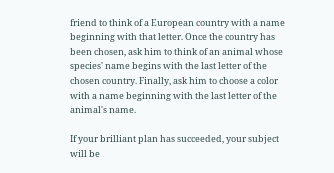friend to think of a European country with a name beginning with that letter. Once the country has been chosen, ask him to think of an animal whose species' name begins with the last letter of the chosen country. Finally, ask him to choose a color with a name beginning with the last letter of the animal's name.

If your brilliant plan has succeeded, your subject will be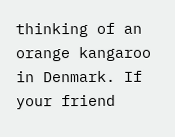thinking of an orange kangaroo in Denmark. If your friend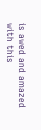is awed and amazed with this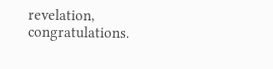revelation, congratulations.